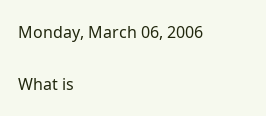Monday, March 06, 2006

What is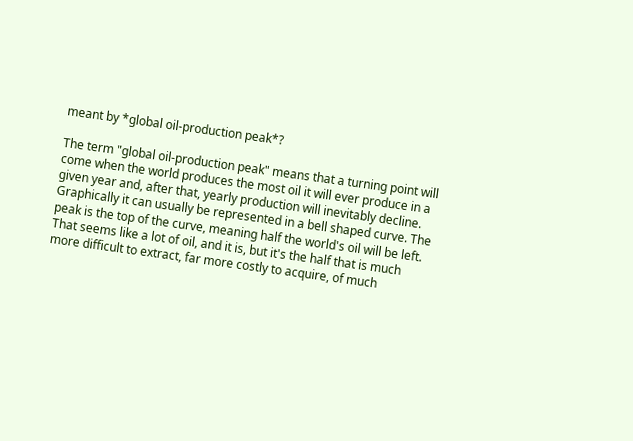meant by *global oil-production peak*?

The term "global oil-production peak" means that a turning point will
come when the world produces the most oil it will ever produce in a
given year and, after that, yearly production will inevitably decline.
Graphically it can usually be represented in a bell shaped curve. The
peak is the top of the curve, meaning half the world's oil will be left.
That seems like a lot of oil, and it is, but it's the half that is much
more difficult to extract, far more costly to acquire, of much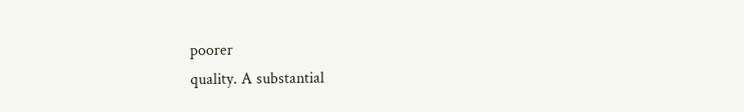poorer
quality. A substantial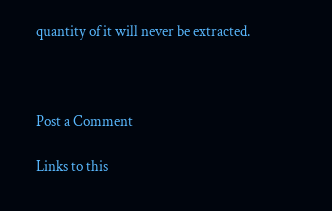quantity of it will never be extracted.



Post a Comment

Links to this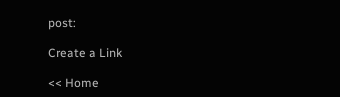post:

Create a Link

<< Home